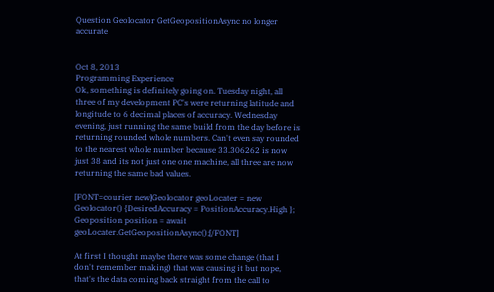Question Geolocator GetGeopositionAsync no longer accurate


Oct 8, 2013
Programming Experience
Ok, something is definitely going on. Tuesday night, all three of my development PC's were returning latitude and longitude to 6 decimal places of accuracy. Wednesday evening, just running the same build from the day before is returning rounded whole numbers. Can't even say rounded to the nearest whole number because 33.306262 is now just 38 and its not just one one machine, all three are now returning the same bad values.

[FONT=courier new]Geolocator geoLocater = new Geolocator() {DesiredAccuracy = PositionAccuracy.High };
Geoposition position = await geoLocater.GetGeopositionAsync();[/FONT]

At first I thought maybe there was some change (that I don't remember making) that was causing it but nope, that's the data coming back straight from the call to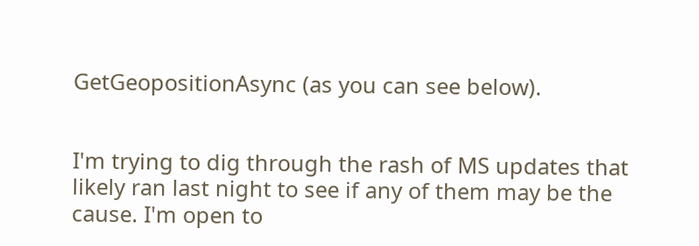GetGeopositionAsync (as you can see below).


I'm trying to dig through the rash of MS updates that likely ran last night to see if any of them may be the cause. I'm open to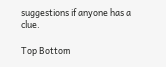suggestions if anyone has a clue.

Top Bottom